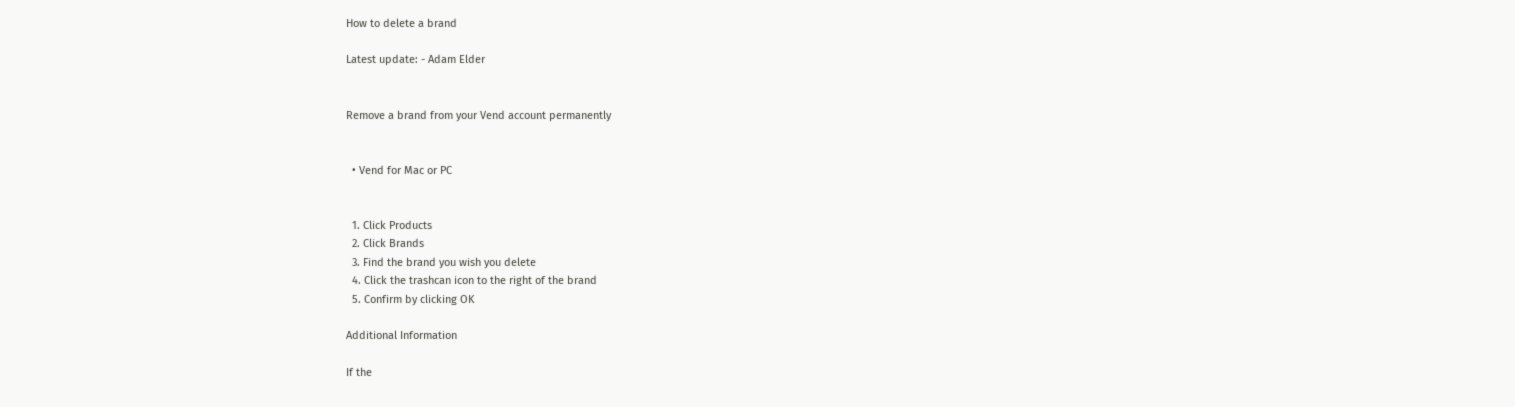How to delete a brand

Latest update: - Adam Elder


Remove a brand from your Vend account permanently


  • Vend for Mac or PC


  1. Click Products
  2. Click Brands
  3. Find the brand you wish you delete
  4. Click the trashcan icon to the right of the brand
  5. Confirm by clicking OK

Additional Information

If the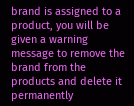brand is assigned to a product, you will be given a warning message to remove the brand from the products and delete it permanently